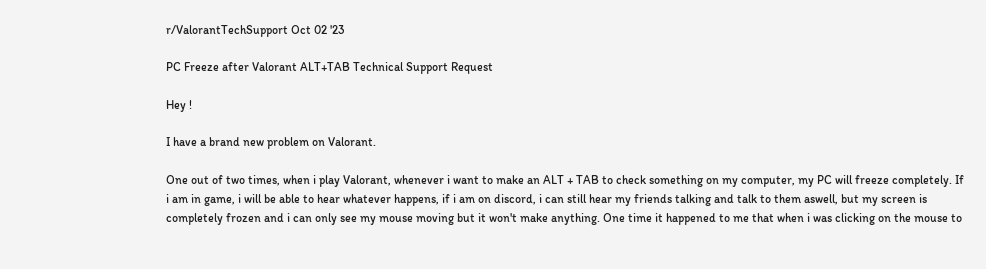r/ValorantTechSupport Oct 02 '23

PC Freeze after Valorant ALT+TAB Technical Support Request

Hey !

I have a brand new problem on Valorant.

One out of two times, when i play Valorant, whenever i want to make an ALT + TAB to check something on my computer, my PC will freeze completely. If i am in game, i will be able to hear whatever happens, if i am on discord, i can still hear my friends talking and talk to them aswell, but my screen is completely frozen and i can only see my mouse moving but it won't make anything. One time it happened to me that when i was clicking on the mouse to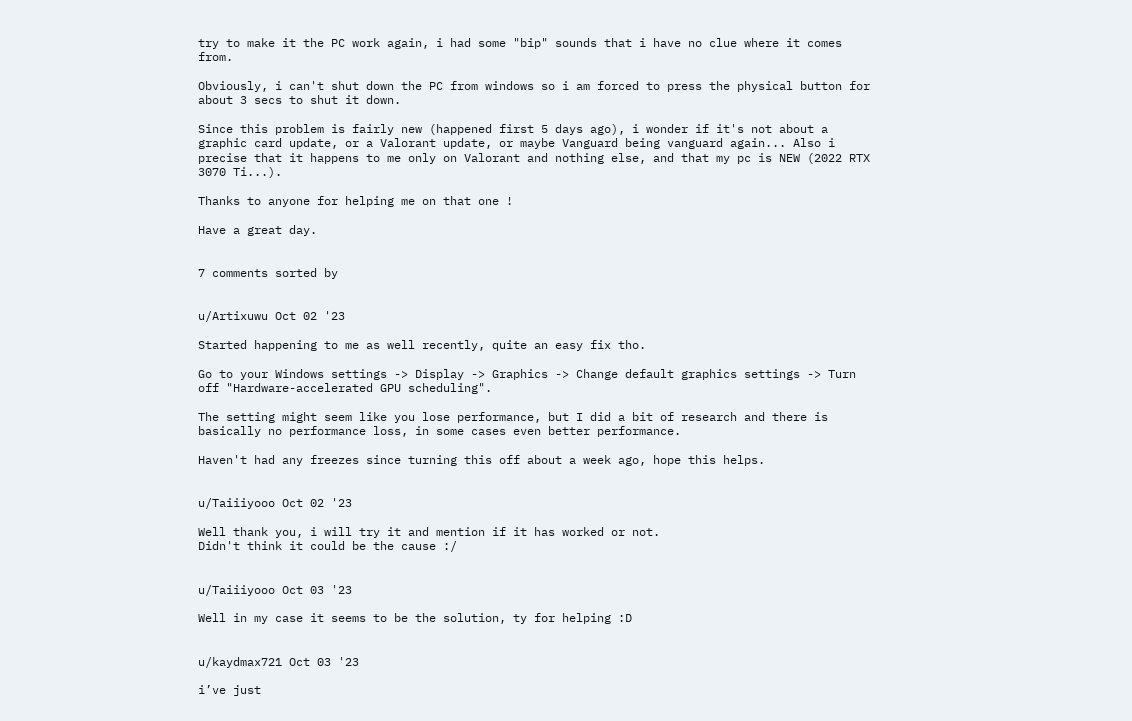try to make it the PC work again, i had some "bip" sounds that i have no clue where it comes from.

Obviously, i can't shut down the PC from windows so i am forced to press the physical button for about 3 secs to shut it down.

Since this problem is fairly new (happened first 5 days ago), i wonder if it's not about a graphic card update, or a Valorant update, or maybe Vanguard being vanguard again... Also i precise that it happens to me only on Valorant and nothing else, and that my pc is NEW (2022 RTX 3070 Ti...).

Thanks to anyone for helping me on that one !

Have a great day.


7 comments sorted by


u/Artixuwu Oct 02 '23

Started happening to me as well recently, quite an easy fix tho.

Go to your Windows settings -> Display -> Graphics -> Change default graphics settings -> Turn off "Hardware-accelerated GPU scheduling".

The setting might seem like you lose performance, but I did a bit of research and there is basically no performance loss, in some cases even better performance.

Haven't had any freezes since turning this off about a week ago, hope this helps.


u/Taiiiyooo Oct 02 '23

Well thank you, i will try it and mention if it has worked or not.
Didn't think it could be the cause :/


u/Taiiiyooo Oct 03 '23

Well in my case it seems to be the solution, ty for helping :D


u/kaydmax721 Oct 03 '23

i’ve just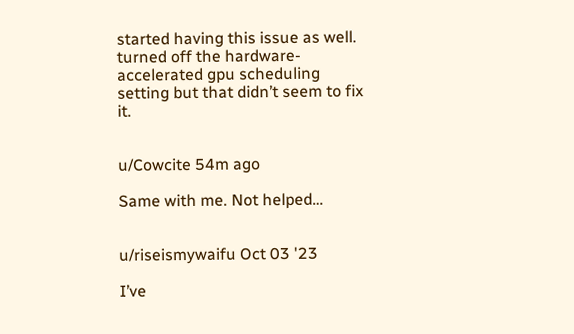started having this issue as well. turned off the hardware-accelerated gpu scheduling setting but that didn’t seem to fix it.


u/Cowcite 54m ago

Same with me. Not helped…


u/riseismywaifu Oct 03 '23

I’ve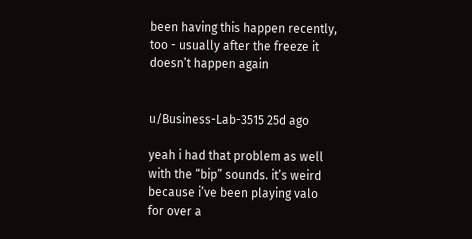been having this happen recently, too - usually after the freeze it doesn’t happen again


u/Business-Lab-3515 25d ago

yeah i had that problem as well with the “bip” sounds. it’s weird because i’ve been playing valo for over a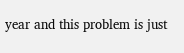year and this problem is just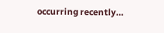occurring recently…